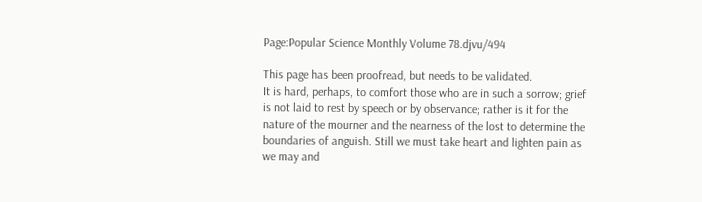Page:Popular Science Monthly Volume 78.djvu/494

This page has been proofread, but needs to be validated.
It is hard, perhaps, to comfort those who are in such a sorrow; grief is not laid to rest by speech or by observance; rather is it for the nature of the mourner and the nearness of the lost to determine the boundaries of anguish. Still we must take heart and lighten pain as we may and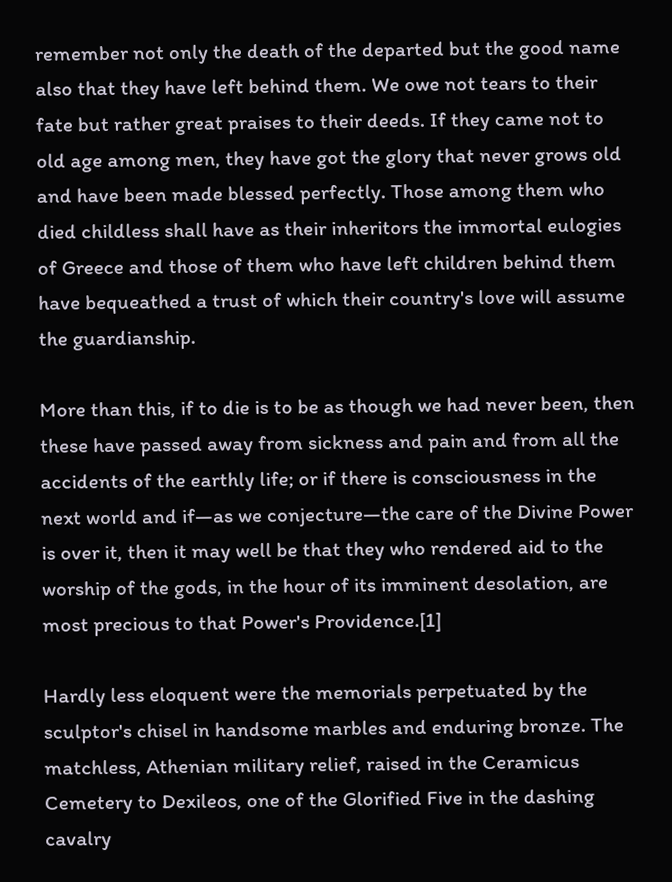remember not only the death of the departed but the good name also that they have left behind them. We owe not tears to their fate but rather great praises to their deeds. If they came not to old age among men, they have got the glory that never grows old and have been made blessed perfectly. Those among them who died childless shall have as their inheritors the immortal eulogies of Greece and those of them who have left children behind them have bequeathed a trust of which their country's love will assume the guardianship.

More than this, if to die is to be as though we had never been, then these have passed away from sickness and pain and from all the accidents of the earthly life; or if there is consciousness in the next world and if—as we conjecture—the care of the Divine Power is over it, then it may well be that they who rendered aid to the worship of the gods, in the hour of its imminent desolation, are most precious to that Power's Providence.[1]

Hardly less eloquent were the memorials perpetuated by the sculptor's chisel in handsome marbles and enduring bronze. The matchless, Athenian military relief, raised in the Ceramicus Cemetery to Dexileos, one of the Glorified Five in the dashing cavalry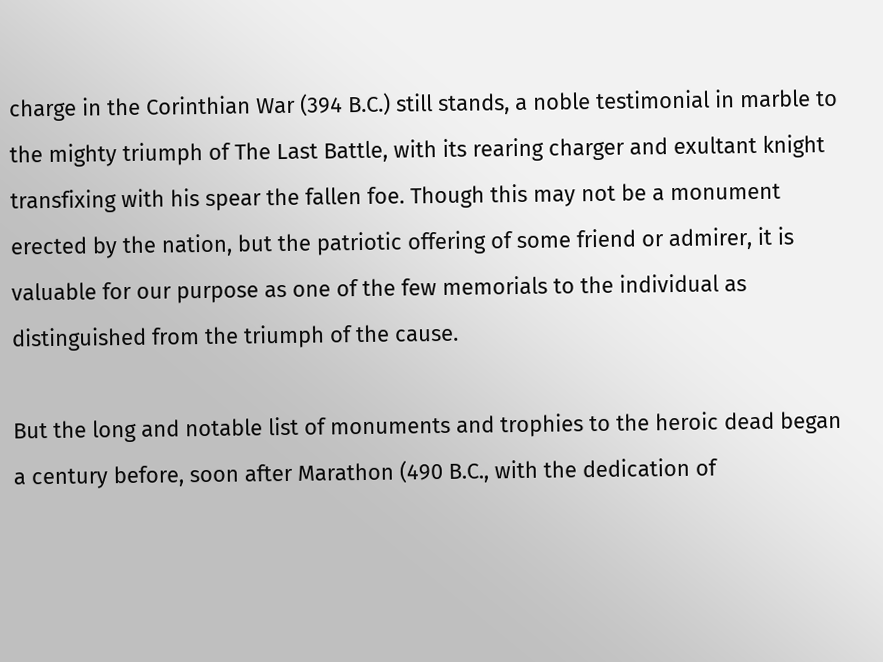charge in the Corinthian War (394 B.C.) still stands, a noble testimonial in marble to the mighty triumph of The Last Battle, with its rearing charger and exultant knight transfixing with his spear the fallen foe. Though this may not be a monument erected by the nation, but the patriotic offering of some friend or admirer, it is valuable for our purpose as one of the few memorials to the individual as distinguished from the triumph of the cause.

But the long and notable list of monuments and trophies to the heroic dead began a century before, soon after Marathon (490 B.C., with the dedication of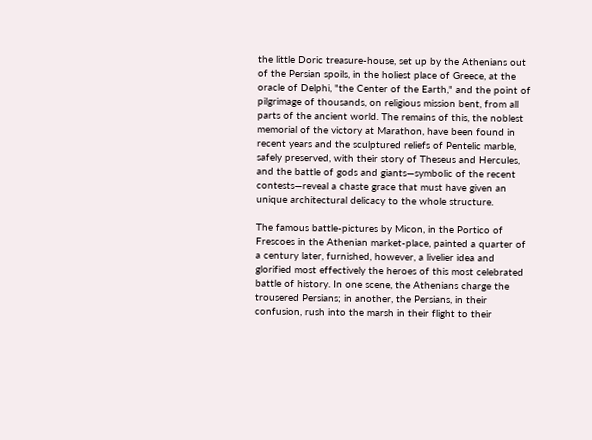the little Doric treasure-house, set up by the Athenians out of the Persian spoils, in the holiest place of Greece, at the oracle of Delphi, "the Center of the Earth," and the point of pilgrimage of thousands, on religious mission bent, from all parts of the ancient world. The remains of this, the noblest memorial of the victory at Marathon, have been found in recent years and the sculptured reliefs of Pentelic marble, safely preserved, with their story of Theseus and Hercules, and the battle of gods and giants—symbolic of the recent contests—reveal a chaste grace that must have given an unique architectural delicacy to the whole structure.

The famous battle-pictures by Micon, in the Portico of Frescoes in the Athenian market-place, painted a quarter of a century later, furnished, however, a livelier idea and glorified most effectively the heroes of this most celebrated battle of history. In one scene, the Athenians charge the trousered Persians; in another, the Persians, in their confusion, rush into the marsh in their flight to their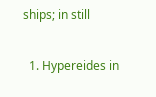ships; in still

  1. Hypereides in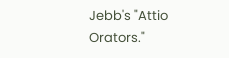Jebb's "Attio Orators."